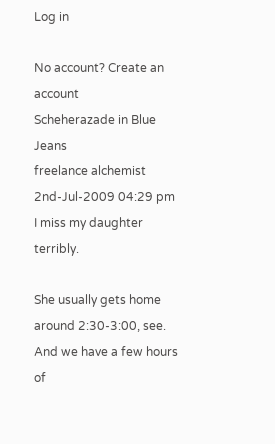Log in

No account? Create an account
Scheherazade in Blue Jeans
freelance alchemist
2nd-Jul-2009 04:29 pm
I miss my daughter terribly.

She usually gets home around 2:30-3:00, see. And we have a few hours of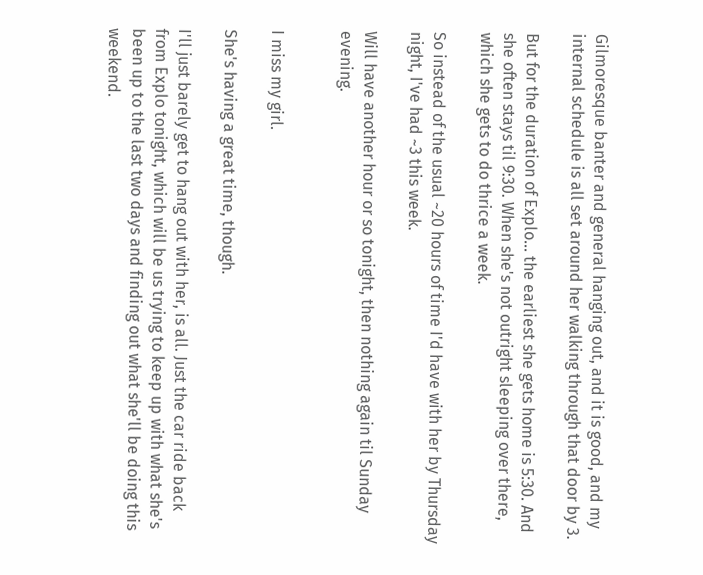Gilmoresque banter and general hanging out, and it is good, and my internal schedule is all set around her walking through that door by 3.

But for the duration of Explo... the earliest she gets home is 5:30. And she often stays til 9:30. When she's not outright sleeping over there, which she gets to do thrice a week.

So instead of the usual ~20 hours of time I'd have with her by Thursday night, I've had ~3 this week.

Will have another hour or so tonight, then nothing again til Sunday evening.


I miss my girl.

She's having a great time, though.

I'll just barely get to hang out with her, is all. Just the car ride back from Explo tonight, which will be us trying to keep up with what she's been up to the last two days and finding out what she'll be doing this weekend.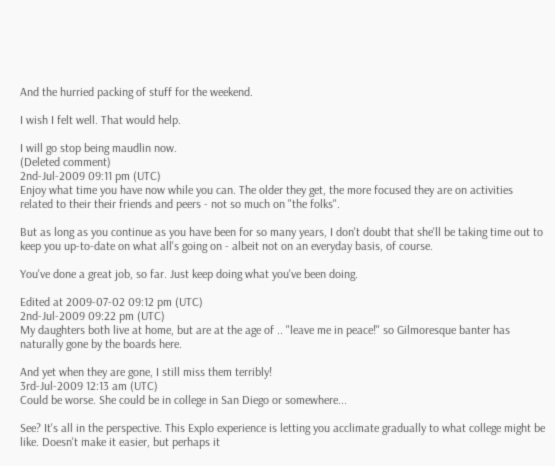And the hurried packing of stuff for the weekend.

I wish I felt well. That would help.

I will go stop being maudlin now.
(Deleted comment)
2nd-Jul-2009 09:11 pm (UTC)
Enjoy what time you have now while you can. The older they get, the more focused they are on activities related to their their friends and peers - not so much on "the folks".

But as long as you continue as you have been for so many years, I don't doubt that she'll be taking time out to keep you up-to-date on what all's going on - albeit not on an everyday basis, of course.

You've done a great job, so far. Just keep doing what you've been doing.

Edited at 2009-07-02 09:12 pm (UTC)
2nd-Jul-2009 09:22 pm (UTC)
My daughters both live at home, but are at the age of .. "leave me in peace!" so Gilmoresque banter has naturally gone by the boards here.

And yet when they are gone, I still miss them terribly!
3rd-Jul-2009 12:13 am (UTC)
Could be worse. She could be in college in San Diego or somewhere...

See? It's all in the perspective. This Explo experience is letting you acclimate gradually to what college might be like. Doesn't make it easier, but perhaps it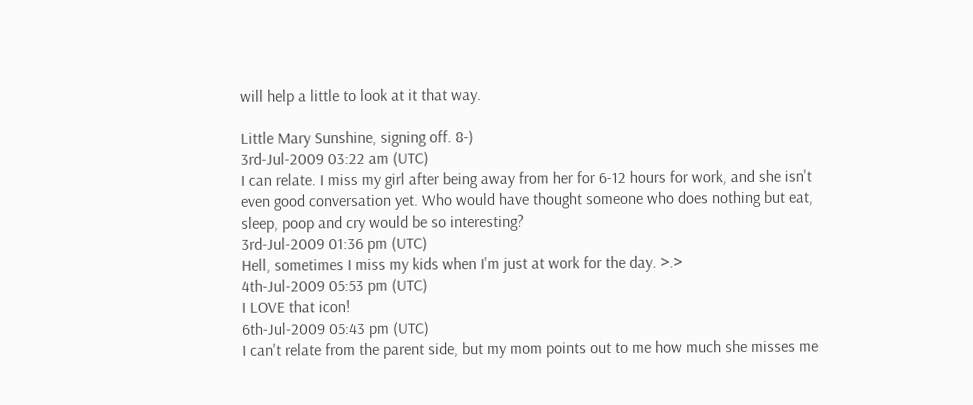will help a little to look at it that way.

Little Mary Sunshine, signing off. 8-)
3rd-Jul-2009 03:22 am (UTC)
I can relate. I miss my girl after being away from her for 6-12 hours for work, and she isn't even good conversation yet. Who would have thought someone who does nothing but eat, sleep, poop and cry would be so interesting?
3rd-Jul-2009 01:36 pm (UTC)
Hell, sometimes I miss my kids when I'm just at work for the day. >.>
4th-Jul-2009 05:53 pm (UTC)
I LOVE that icon!
6th-Jul-2009 05:43 pm (UTC)
I can't relate from the parent side, but my mom points out to me how much she misses me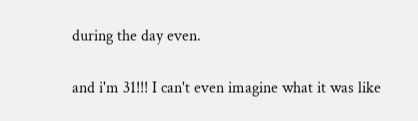during the day even.

and i'm 31!!! I can't even imagine what it was like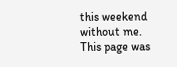this weekend without me.
This page was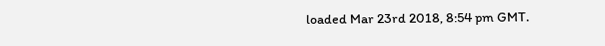loaded Mar 23rd 2018, 8:54 pm GMT.